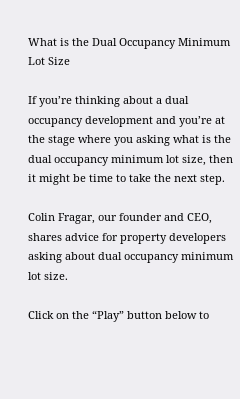What is the Dual Occupancy Minimum Lot Size

If you’re thinking about a dual occupancy development and you’re at the stage where you asking what is the dual occupancy minimum lot size, then it might be time to take the next step.

Colin Fragar, our founder and CEO, shares advice for property developers asking about dual occupancy minimum lot size.

Click on the “Play” button below to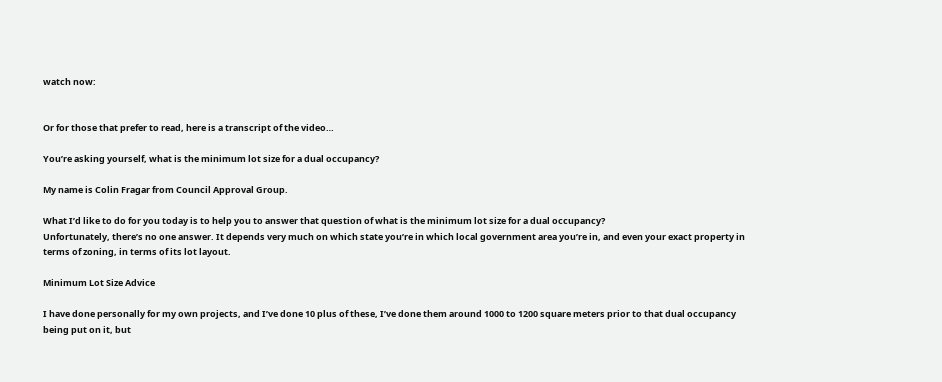watch now:


Or for those that prefer to read, here is a transcript of the video…

You’re asking yourself, what is the minimum lot size for a dual occupancy?

My name is Colin Fragar from Council Approval Group.

What I’d like to do for you today is to help you to answer that question of what is the minimum lot size for a dual occupancy?
Unfortunately, there’s no one answer. It depends very much on which state you’re in which local government area you’re in, and even your exact property in terms of zoning, in terms of its lot layout.

Minimum Lot Size Advice

I have done personally for my own projects, and I’ve done 10 plus of these, I’ve done them around 1000 to 1200 square meters prior to that dual occupancy being put on it, but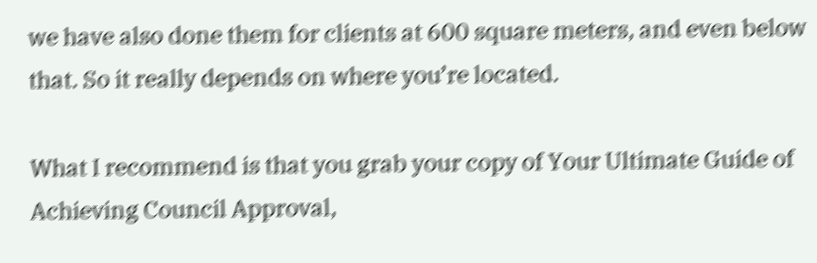we have also done them for clients at 600 square meters, and even below that. So it really depends on where you’re located.

What I recommend is that you grab your copy of Your Ultimate Guide of Achieving Council Approval,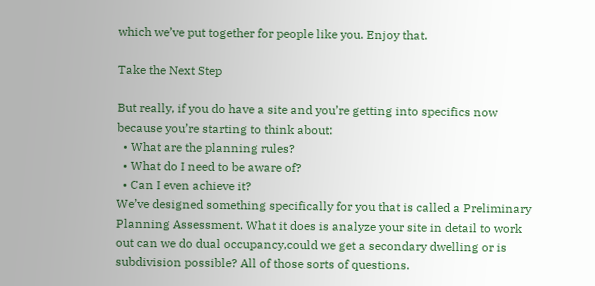which we’ve put together for people like you. Enjoy that.

Take the Next Step

But really, if you do have a site and you’re getting into specifics now because you’re starting to think about:
  • What are the planning rules?
  • What do I need to be aware of?
  • Can I even achieve it?
We’ve designed something specifically for you that is called a Preliminary Planning Assessment. What it does is analyze your site in detail to work out can we do dual occupancy,could we get a secondary dwelling or is subdivision possible? All of those sorts of questions.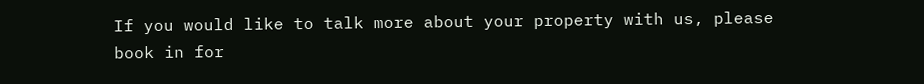If you would like to talk more about your property with us, please book in for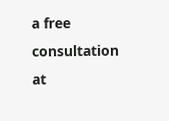a free consultation at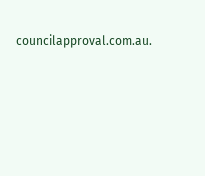councilapproval.com.au.